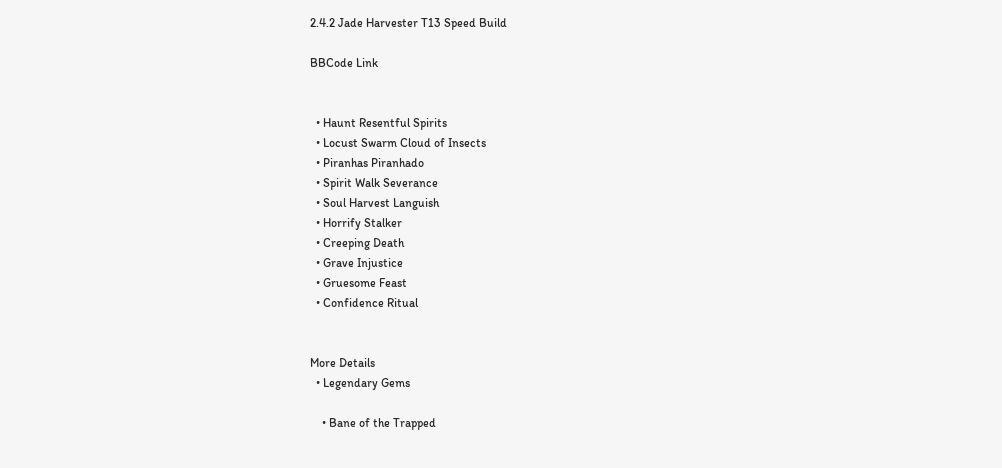2.4.2 Jade Harvester T13 Speed Build

BBCode Link


  • Haunt Resentful Spirits
  • Locust Swarm Cloud of Insects
  • Piranhas Piranhado
  • Spirit Walk Severance
  • Soul Harvest Languish
  • Horrify Stalker
  • Creeping Death
  • Grave Injustice
  • Gruesome Feast
  • Confidence Ritual


More Details
  • Legendary Gems

    • Bane of the Trapped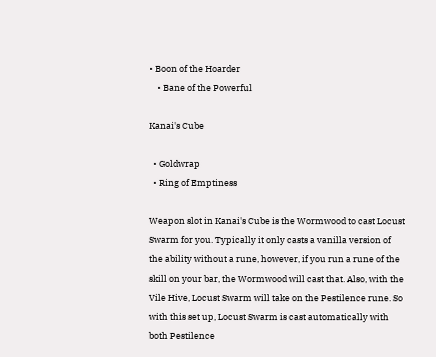• Boon of the Hoarder
    • Bane of the Powerful

Kanai's Cube

  • Goldwrap
  • Ring of Emptiness

Weapon slot in Kanai's Cube is the Wormwood to cast Locust Swarm for you. Typically it only casts a vanilla version of the ability without a rune, however, if you run a rune of the skill on your bar, the Wormwood will cast that. Also, with the Vile Hive, Locust Swarm will take on the Pestilence rune. So with this set up, Locust Swarm is cast automatically with both Pestilence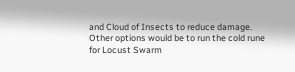and Cloud of Insects to reduce damage. Other options would be to run the cold rune for Locust Swarm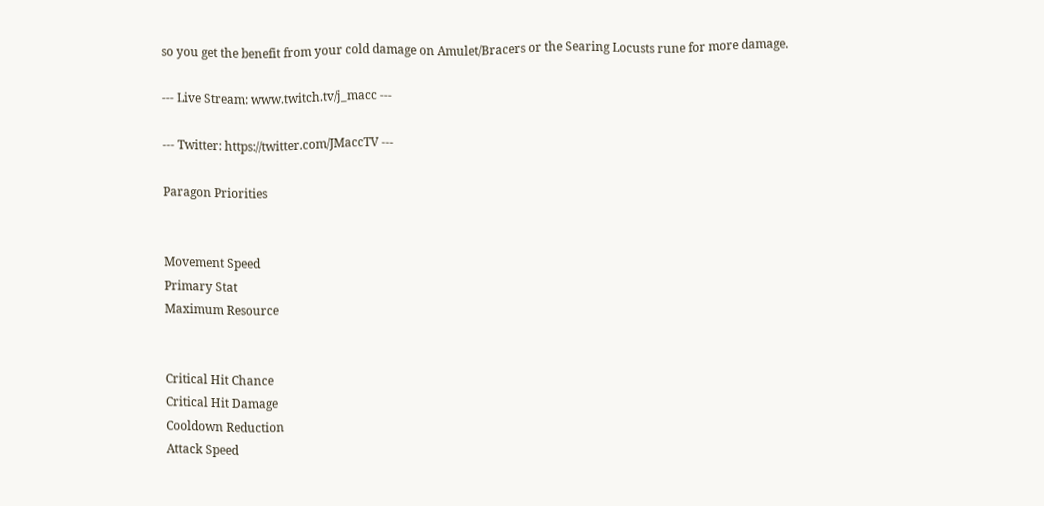so you get the benefit from your cold damage on Amulet/Bracers or the Searing Locusts rune for more damage.

--- Live Stream: www.twitch.tv/j_macc ---

--- Twitter: https://twitter.com/JMaccTV ---

Paragon Priorities


Movement Speed
Primary Stat
Maximum Resource


Critical Hit Chance
Critical Hit Damage
Cooldown Reduction
Attack Speed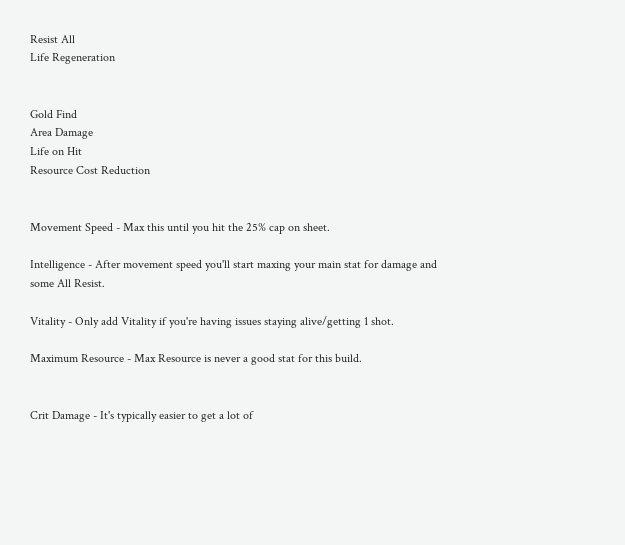Resist All
Life Regeneration


Gold Find
Area Damage
Life on Hit
Resource Cost Reduction


Movement Speed - Max this until you hit the 25% cap on sheet.

Intelligence - After movement speed you'll start maxing your main stat for damage and some All Resist.

Vitality - Only add Vitality if you're having issues staying alive/getting 1 shot.

Maximum Resource - Max Resource is never a good stat for this build.


Crit Damage - It's typically easier to get a lot of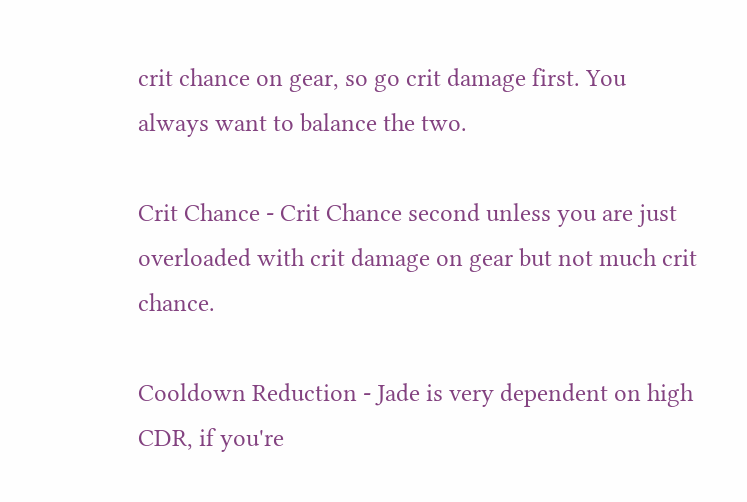crit chance on gear, so go crit damage first. You always want to balance the two.

Crit Chance - Crit Chance second unless you are just overloaded with crit damage on gear but not much crit chance.

Cooldown Reduction - Jade is very dependent on high CDR, if you're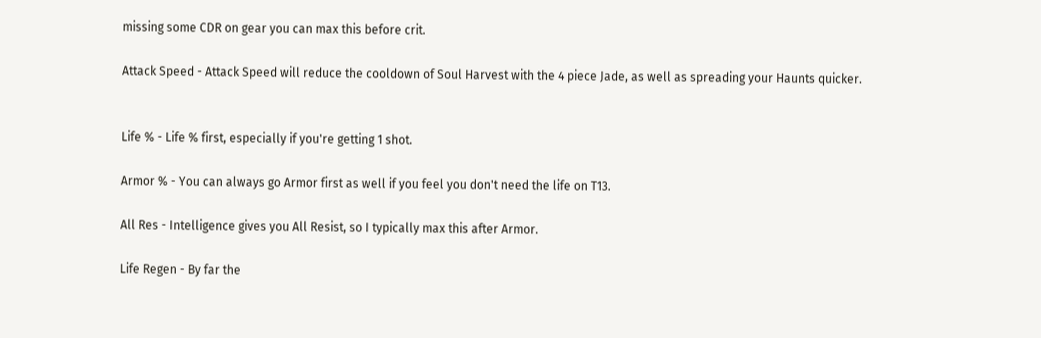missing some CDR on gear you can max this before crit.

Attack Speed - Attack Speed will reduce the cooldown of Soul Harvest with the 4 piece Jade, as well as spreading your Haunts quicker.


Life % - Life % first, especially if you're getting 1 shot.

Armor % - You can always go Armor first as well if you feel you don't need the life on T13.

All Res - Intelligence gives you All Resist, so I typically max this after Armor.

Life Regen - By far the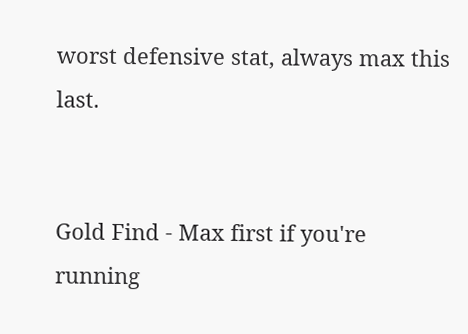worst defensive stat, always max this last.


Gold Find - Max first if you're running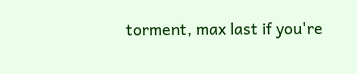torment, max last if you're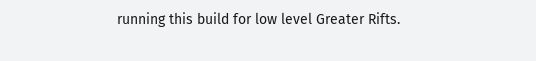running this build for low level Greater Rifts.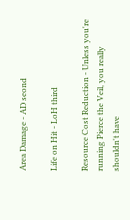Area Damage - AD seond

Life on Hit - LoH third

Resource Cost Reduction - Unless you're running Pierce the Veil, you really shouldn't have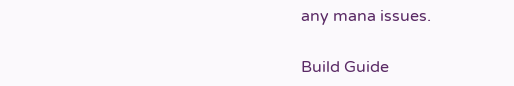any mana issues.

Build Guide